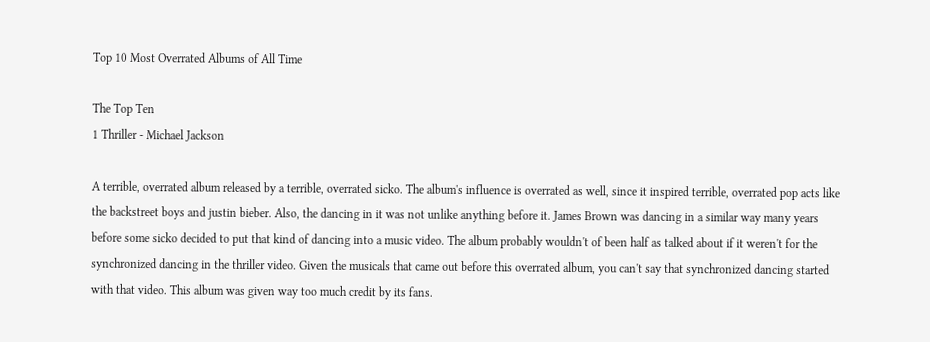Top 10 Most Overrated Albums of All Time

The Top Ten
1 Thriller - Michael Jackson

A terrible, overrated album released by a terrible, overrated sicko. The album's influence is overrated as well, since it inspired terrible, overrated pop acts like the backstreet boys and justin bieber. Also, the dancing in it was not unlike anything before it. James Brown was dancing in a similar way many years before some sicko decided to put that kind of dancing into a music video. The album probably wouldn't of been half as talked about if it weren't for the synchronized dancing in the thriller video. Given the musicals that came out before this overrated album, you can't say that synchronized dancing started with that video. This album was given way too much credit by its fans.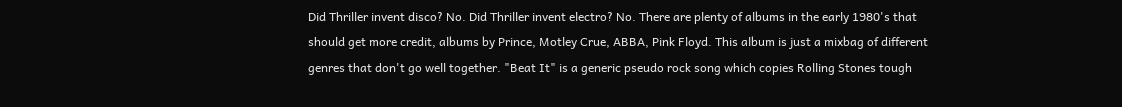Did Thriller invent disco? No. Did Thriller invent electro? No. There are plenty of albums in the early 1980's that should get more credit, albums by Prince, Motley Crue, ABBA, Pink Floyd. This album is just a mixbag of different genres that don't go well together. "Beat It" is a generic pseudo rock song which copies Rolling Stones tough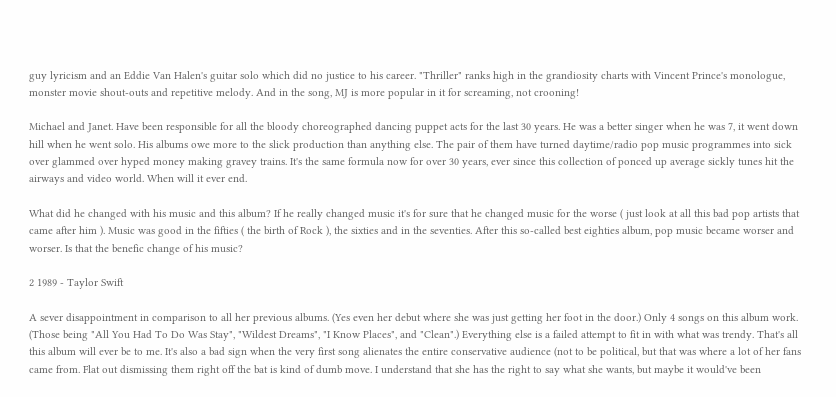guy lyricism and an Eddie Van Halen's guitar solo which did no justice to his career. "Thriller" ranks high in the grandiosity charts with Vincent Prince's monologue, monster movie shout-outs and repetitive melody. And in the song, MJ is more popular in it for screaming, not crooning!

Michael and Janet. Have been responsible for all the bloody choreographed dancing puppet acts for the last 30 years. He was a better singer when he was 7, it went down hill when he went solo. His albums owe more to the slick production than anything else. The pair of them have turned daytime/radio pop music programmes into sick over glammed over hyped money making gravey trains. It's the same formula now for over 30 years, ever since this collection of ponced up average sickly tunes hit the airways and video world. When will it ever end.

What did he changed with his music and this album? If he really changed music it's for sure that he changed music for the worse ( just look at all this bad pop artists that came after him ). Music was good in the fifties ( the birth of Rock ), the sixties and in the seventies. After this so-called best eighties album, pop music became worser and worser. Is that the benefic change of his music?

2 1989 - Taylor Swift

A sever disappointment in comparison to all her previous albums. (Yes even her debut where she was just getting her foot in the door.) Only 4 songs on this album work. (Those being "All You Had To Do Was Stay", "Wildest Dreams", "I Know Places", and "Clean".) Everything else is a failed attempt to fit in with what was trendy. That's all this album will ever be to me. It's also a bad sign when the very first song alienates the entire conservative audience (not to be political, but that was where a lot of her fans came from. Flat out dismissing them right off the bat is kind of dumb move. I understand that she has the right to say what she wants, but maybe it would've been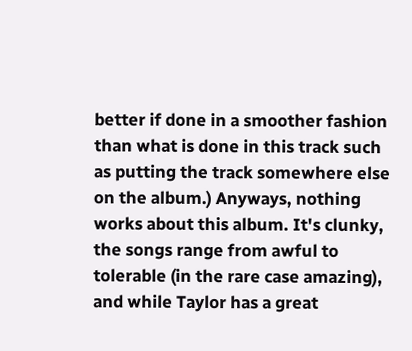better if done in a smoother fashion than what is done in this track such as putting the track somewhere else on the album.) Anyways, nothing works about this album. It's clunky, the songs range from awful to tolerable (in the rare case amazing), and while Taylor has a great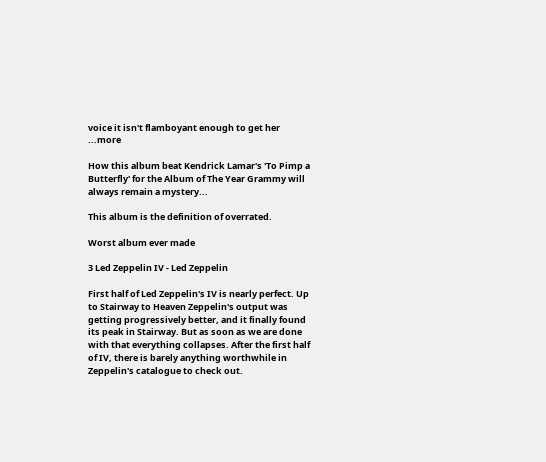voice it isn't flamboyant enough to get her ...more

How this album beat Kendrick Lamar's 'To Pimp a Butterfly' for the Album of The Year Grammy will always remain a mystery...

This album is the definition of overrated.

Worst album ever made

3 Led Zeppelin IV - Led Zeppelin

First half of Led Zeppelin's IV is nearly perfect. Up to Stairway to Heaven Zeppelin's output was getting progressively better, and it finally found its peak in Stairway. But as soon as we are done with that everything collapses. After the first half of IV, there is barely anything worthwhile in Zeppelin's catalogue to check out.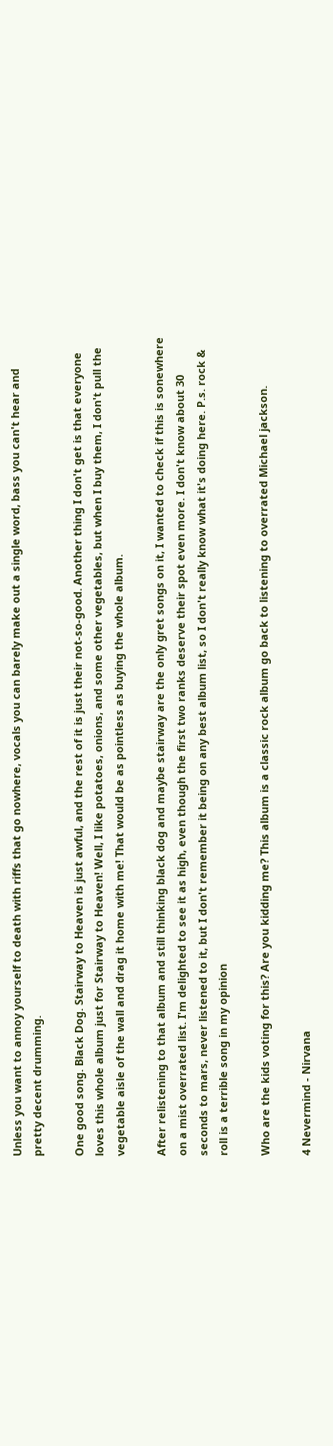Unless you want to annoy yourself to death with riffs that go nowhere, vocals you can barely make out a single word, bass you can't hear and pretty decent drumming.

One good song. Black Dog. Stairway to Heaven is just awful, and the rest of it is just their not-so-good. Another thing I don't get is that everyone loves this whole album just for Stairway to Heaven! Well, I like potatoes, onions, and some other vegetables, but when I buy them, I don't pull the vegetable aisle of the wall and drag it home with me! That would be as pointless as buying the whole album.

After relistening to that album and still thinking black dog and maybe stairway are the only gret songs on it, I wanted to check if this is sonewhere on a mist overrated list. I'm delighted to see it as high, even though the first two ranks deserve their spot even more. I don't know about 30 seconds to mars, never listened to it, but I don't remember it being on any best album list, so I don't really know what it's doing here. P.s. rock & roll is a terrible song in my opinion

Who are the kids voting for this? Are you kidding me? This album is a classic rock album go back to listening to overrated Michael jackson.

4 Nevermind - Nirvana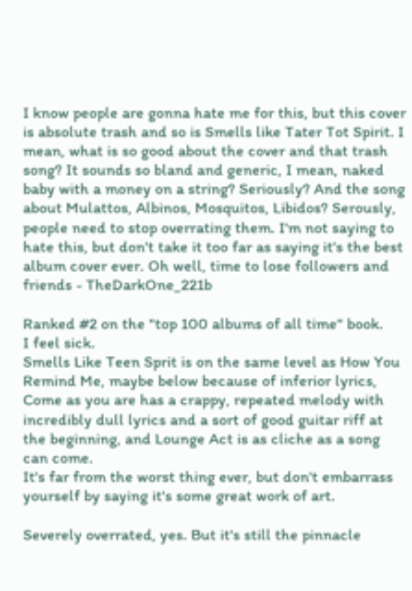I know people are gonna hate me for this, but this cover is absolute trash and so is Smells like Tater Tot Spirit. I mean, what is so good about the cover and that trash song? It sounds so bland and generic, I mean, naked baby with a money on a string? Seriously? And the song about Mulattos, Albinos, Mosquitos, Libidos? Serously, people need to stop overrating them. I'm not saying to hate this, but don't take it too far as saying it's the best album cover ever. Oh well, time to lose followers and friends - TheDarkOne_221b

Ranked #2 on the "top 100 albums of all time" book.
I feel sick.
Smells Like Teen Sprit is on the same level as How You Remind Me, maybe below because of inferior lyrics, Come as you are has a crappy, repeated melody with incredibly dull lyrics and a sort of good guitar riff at the beginning, and Lounge Act is as cliche as a song can come.
It's far from the worst thing ever, but don't embarrass yourself by saying it's some great work of art.

Severely overrated, yes. But it's still the pinnacle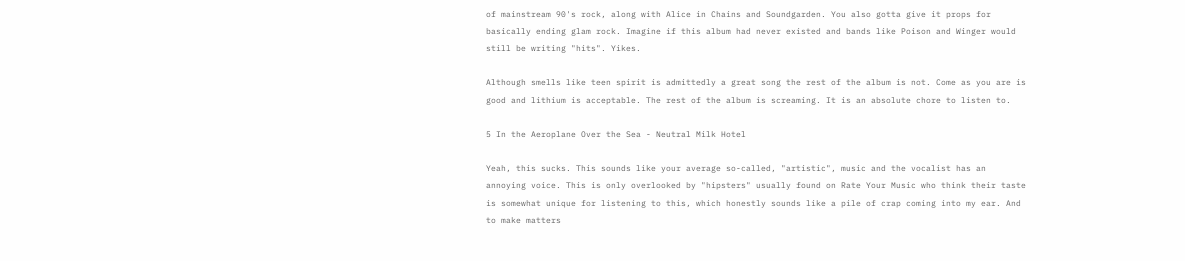of mainstream 90's rock, along with Alice in Chains and Soundgarden. You also gotta give it props for basically ending glam rock. Imagine if this album had never existed and bands like Poison and Winger would still be writing "hits". Yikes.

Although smells like teen spirit is admittedly a great song the rest of the album is not. Come as you are is good and lithium is acceptable. The rest of the album is screaming. It is an absolute chore to listen to.

5 In the Aeroplane Over the Sea - Neutral Milk Hotel

Yeah, this sucks. This sounds like your average so-called, "artistic", music and the vocalist has an annoying voice. This is only overlooked by "hipsters" usually found on Rate Your Music who think their taste is somewhat unique for listening to this, which honestly sounds like a pile of crap coming into my ear. And to make matters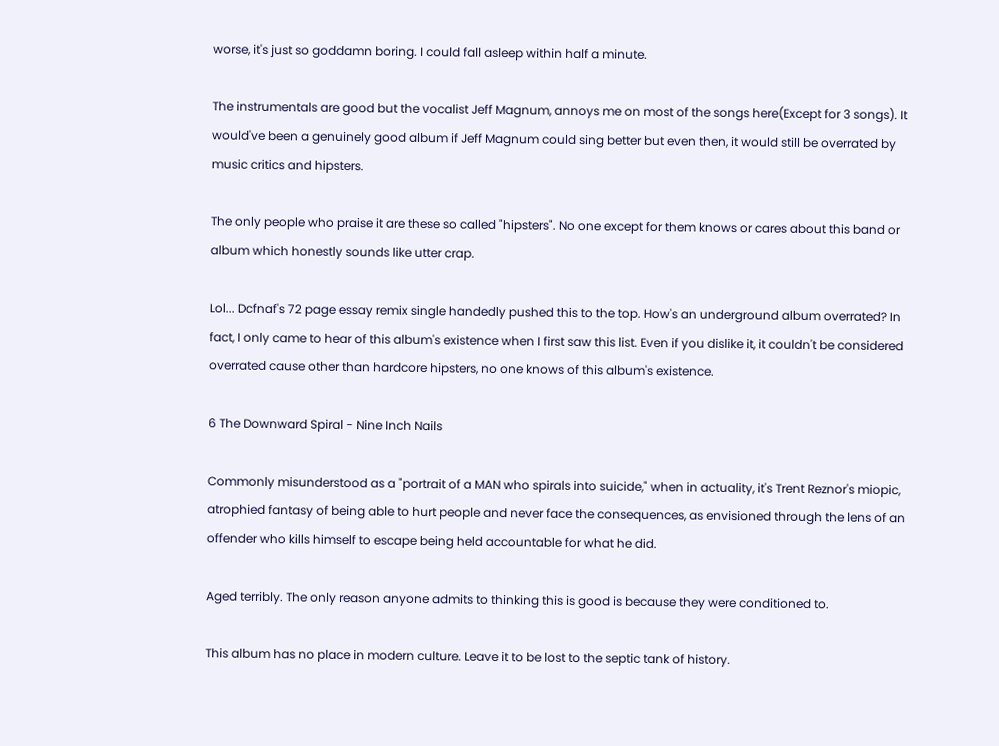worse, it's just so goddamn boring. I could fall asleep within half a minute.

The instrumentals are good but the vocalist Jeff Magnum, annoys me on most of the songs here(Except for 3 songs). It would've been a genuinely good album if Jeff Magnum could sing better but even then, it would still be overrated by music critics and hipsters.

The only people who praise it are these so called "hipsters". No one except for them knows or cares about this band or album which honestly sounds like utter crap.

Lol... Dcfnaf's 72 page essay remix single handedly pushed this to the top. How's an underground album overrated? In fact, I only came to hear of this album's existence when I first saw this list. Even if you dislike it, it couldn't be considered overrated cause other than hardcore hipsters, no one knows of this album's existence.

6 The Downward Spiral - Nine Inch Nails

Commonly misunderstood as a "portrait of a MAN who spirals into suicide," when in actuality, it's Trent Reznor's miopic, atrophied fantasy of being able to hurt people and never face the consequences, as envisioned through the lens of an offender who kills himself to escape being held accountable for what he did.

Aged terribly. The only reason anyone admits to thinking this is good is because they were conditioned to.

This album has no place in modern culture. Leave it to be lost to the septic tank of history.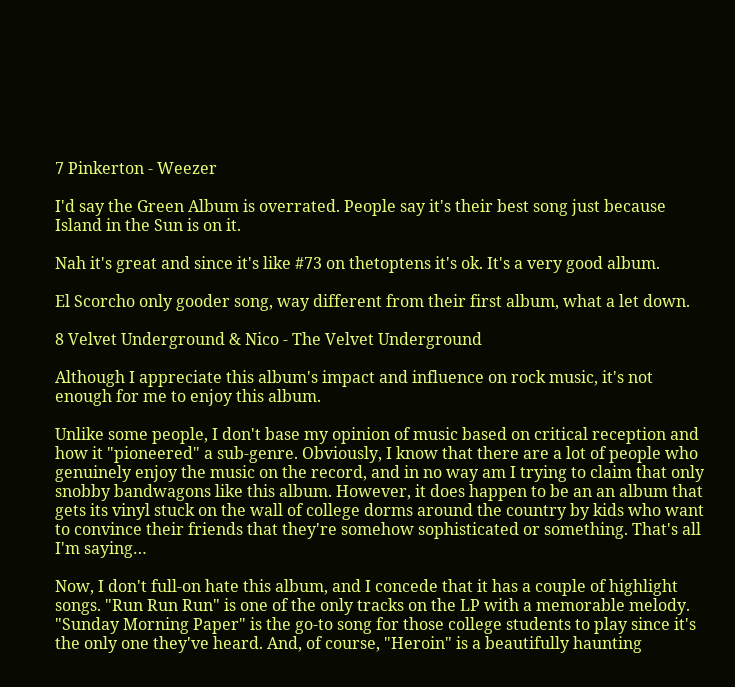7 Pinkerton - Weezer

I'd say the Green Album is overrated. People say it's their best song just because Island in the Sun is on it.

Nah it's great and since it's like #73 on thetoptens it's ok. It's a very good album.

El Scorcho only gooder song, way different from their first album, what a let down.

8 Velvet Underground & Nico - The Velvet Underground

Although I appreciate this album's impact and influence on rock music, it's not enough for me to enjoy this album.

Unlike some people, I don't base my opinion of music based on critical reception and how it "pioneered" a sub-genre. Obviously, I know that there are a lot of people who genuinely enjoy the music on the record, and in no way am I trying to claim that only snobby bandwagons like this album. However, it does happen to be an an album that gets its vinyl stuck on the wall of college dorms around the country by kids who want to convince their friends that they're somehow sophisticated or something. That's all I'm saying…

Now, I don't full-on hate this album, and I concede that it has a couple of highlight songs. "Run Run Run" is one of the only tracks on the LP with a memorable melody. "Sunday Morning Paper" is the go-to song for those college students to play since it's the only one they've heard. And, of course, "Heroin" is a beautifully haunting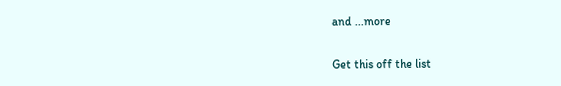and ...more

Get this off the list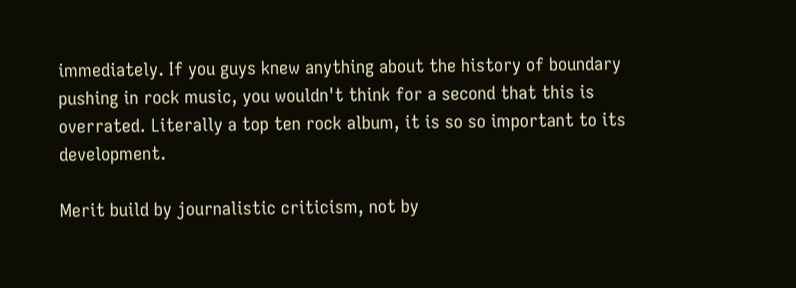immediately. If you guys knew anything about the history of boundary pushing in rock music, you wouldn't think for a second that this is overrated. Literally a top ten rock album, it is so so important to its development.

Merit build by journalistic criticism, not by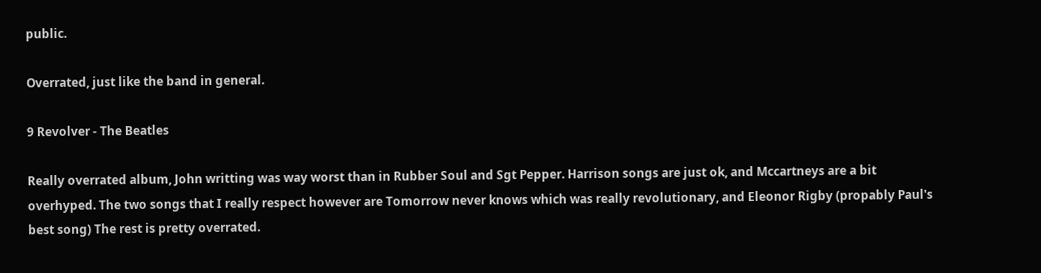public.

Overrated, just like the band in general.

9 Revolver - The Beatles

Really overrated album, John writting was way worst than in Rubber Soul and Sgt Pepper. Harrison songs are just ok, and Mccartneys are a bit overhyped. The two songs that I really respect however are Tomorrow never knows which was really revolutionary, and Eleonor Rigby (propably Paul's best song) The rest is pretty overrated.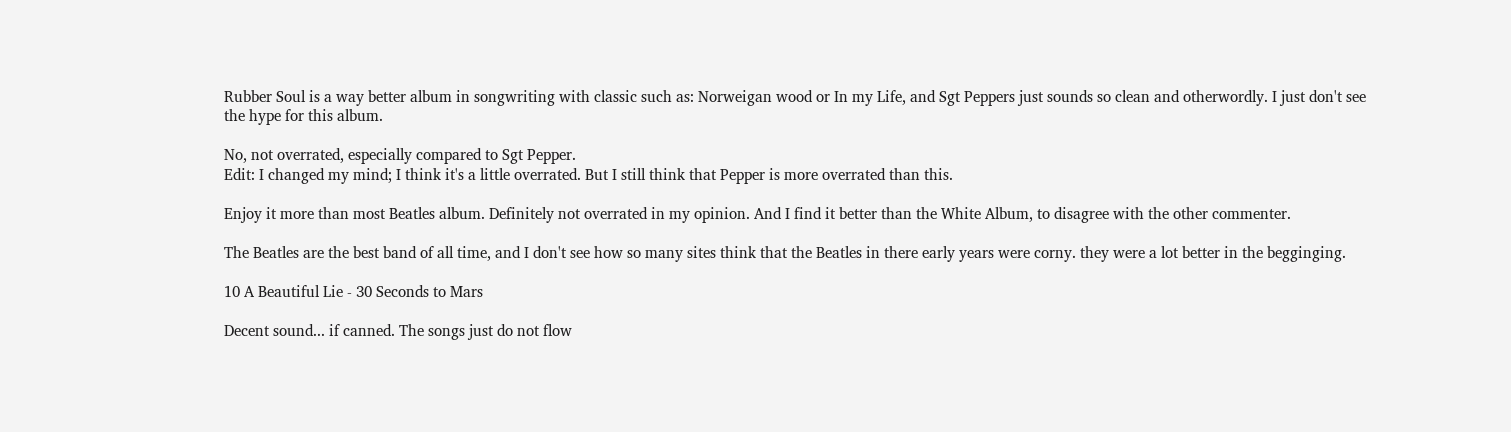Rubber Soul is a way better album in songwriting with classic such as: Norweigan wood or In my Life, and Sgt Peppers just sounds so clean and otherwordly. I just don't see the hype for this album.

No, not overrated, especially compared to Sgt Pepper.
Edit: I changed my mind; I think it's a little overrated. But I still think that Pepper is more overrated than this.

Enjoy it more than most Beatles album. Definitely not overrated in my opinion. And I find it better than the White Album, to disagree with the other commenter.

The Beatles are the best band of all time, and I don't see how so many sites think that the Beatles in there early years were corny. they were a lot better in the begginging.

10 A Beautiful Lie - 30 Seconds to Mars

Decent sound... if canned. The songs just do not flow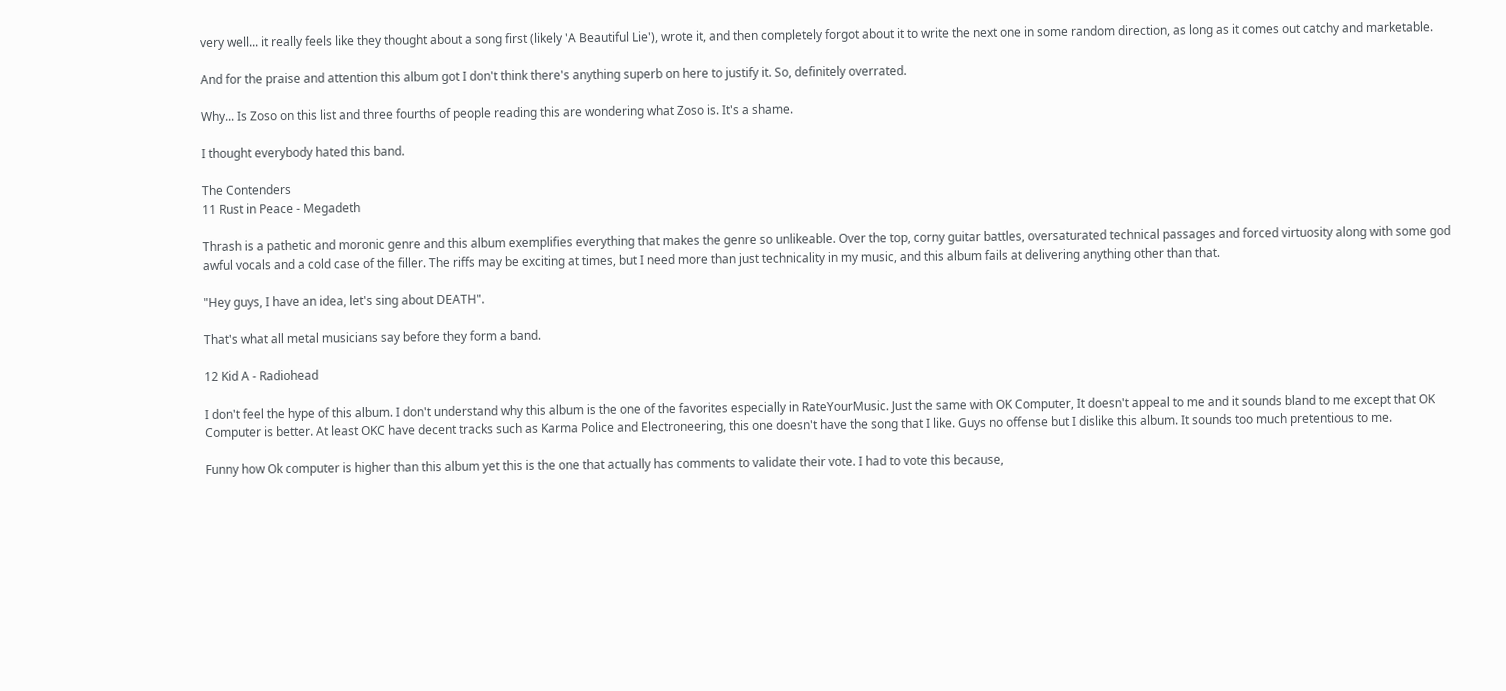very well... it really feels like they thought about a song first (likely 'A Beautiful Lie'), wrote it, and then completely forgot about it to write the next one in some random direction, as long as it comes out catchy and marketable.

And for the praise and attention this album got I don't think there's anything superb on here to justify it. So, definitely overrated.

Why... Is Zoso on this list and three fourths of people reading this are wondering what Zoso is. It's a shame.

I thought everybody hated this band.

The Contenders
11 Rust in Peace - Megadeth

Thrash is a pathetic and moronic genre and this album exemplifies everything that makes the genre so unlikeable. Over the top, corny guitar battles, oversaturated technical passages and forced virtuosity along with some god awful vocals and a cold case of the filler. The riffs may be exciting at times, but I need more than just technicality in my music, and this album fails at delivering anything other than that.

"Hey guys, I have an idea, let's sing about DEATH".

That's what all metal musicians say before they form a band.

12 Kid A - Radiohead

I don't feel the hype of this album. I don't understand why this album is the one of the favorites especially in RateYourMusic. Just the same with OK Computer, It doesn't appeal to me and it sounds bland to me except that OK Computer is better. At least OKC have decent tracks such as Karma Police and Electroneering, this one doesn't have the song that I like. Guys no offense but I dislike this album. It sounds too much pretentious to me.

Funny how Ok computer is higher than this album yet this is the one that actually has comments to validate their vote. I had to vote this because,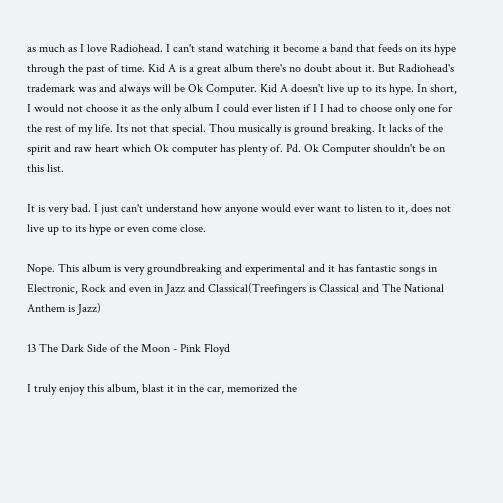as much as I love Radiohead. I can't stand watching it become a band that feeds on its hype through the past of time. Kid A is a great album there's no doubt about it. But Radiohead's trademark was and always will be Ok Computer. Kid A doesn't live up to its hype. In short, I would not choose it as the only album I could ever listen if I I had to choose only one for the rest of my life. Its not that special. Thou musically is ground breaking. It lacks of the spirit and raw heart which Ok computer has plenty of. Pd. Ok Computer shouldn't be on this list.

It is very bad. I just can't understand how anyone would ever want to listen to it, does not live up to its hype or even come close.

Nope. This album is very groundbreaking and experimental and it has fantastic songs in Electronic, Rock and even in Jazz and Classical(Treefingers is Classical and The National Anthem is Jazz)

13 The Dark Side of the Moon - Pink Floyd

I truly enjoy this album, blast it in the car, memorized the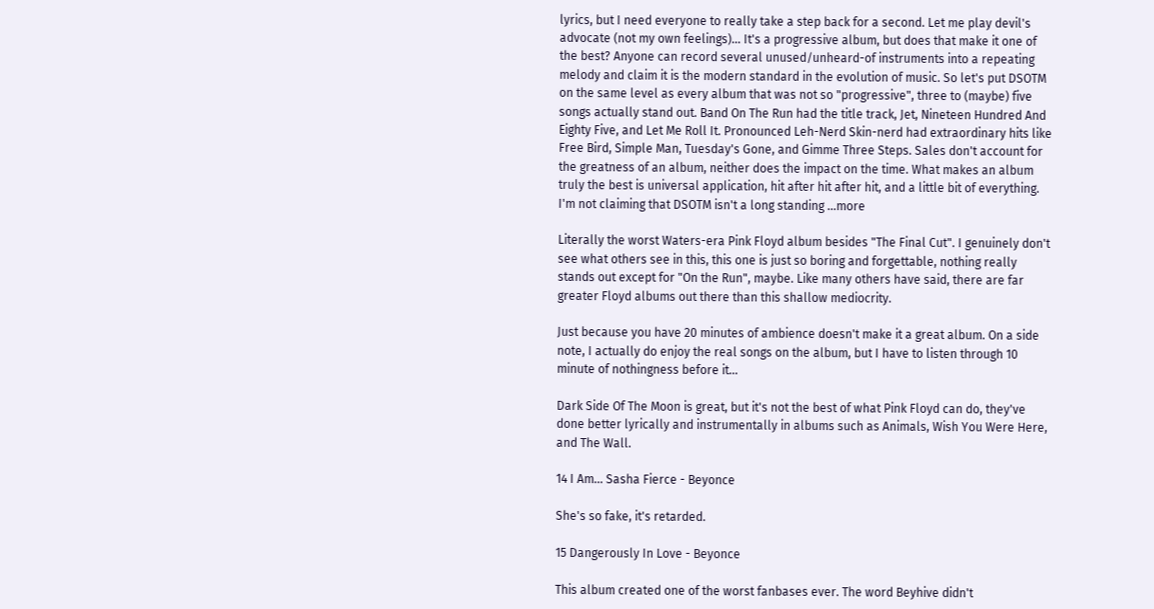lyrics, but I need everyone to really take a step back for a second. Let me play devil's advocate (not my own feelings)... It's a progressive album, but does that make it one of the best? Anyone can record several unused/unheard-of instruments into a repeating melody and claim it is the modern standard in the evolution of music. So let's put DSOTM on the same level as every album that was not so "progressive", three to (maybe) five songs actually stand out. Band On The Run had the title track, Jet, Nineteen Hundred And Eighty Five, and Let Me Roll It. Pronounced Leh-Nerd Skin-nerd had extraordinary hits like Free Bird, Simple Man, Tuesday's Gone, and Gimme Three Steps. Sales don't account for the greatness of an album, neither does the impact on the time. What makes an album truly the best is universal application, hit after hit after hit, and a little bit of everything. I'm not claiming that DSOTM isn't a long standing ...more

Literally the worst Waters-era Pink Floyd album besides "The Final Cut". I genuinely don't see what others see in this, this one is just so boring and forgettable, nothing really stands out except for "On the Run", maybe. Like many others have said, there are far greater Floyd albums out there than this shallow mediocrity.

Just because you have 20 minutes of ambience doesn't make it a great album. On a side note, I actually do enjoy the real songs on the album, but I have to listen through 10 minute of nothingness before it...

Dark Side Of The Moon is great, but it's not the best of what Pink Floyd can do, they've done better lyrically and instrumentally in albums such as Animals, Wish You Were Here, and The Wall.

14 I Am... Sasha Fierce - Beyonce

She's so fake, it's retarded.

15 Dangerously In Love - Beyonce

This album created one of the worst fanbases ever. The word Beyhive didn't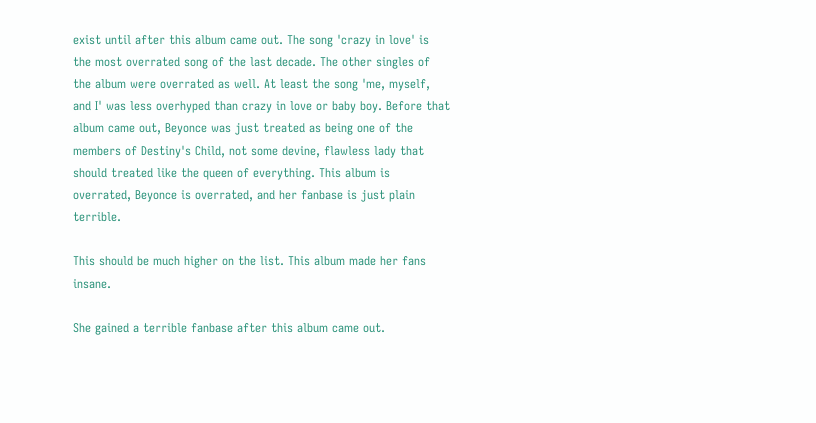exist until after this album came out. The song 'crazy in love' is the most overrated song of the last decade. The other singles of the album were overrated as well. At least the song 'me, myself, and I' was less overhyped than crazy in love or baby boy. Before that album came out, Beyonce was just treated as being one of the members of Destiny's Child, not some devine, flawless lady that should treated like the queen of everything. This album is overrated, Beyonce is overrated, and her fanbase is just plain terrible.

This should be much higher on the list. This album made her fans insane.

She gained a terrible fanbase after this album came out.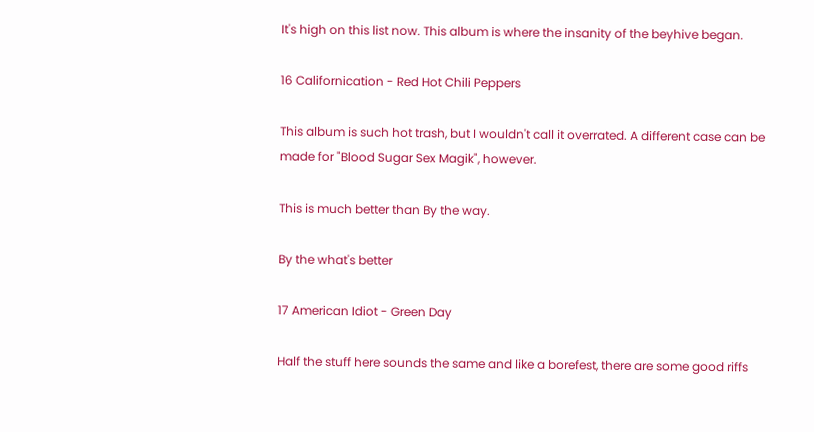It's high on this list now. This album is where the insanity of the beyhive began.

16 Californication - Red Hot Chili Peppers

This album is such hot trash, but I wouldn't call it overrated. A different case can be made for "Blood Sugar Sex Magik", however.

This is much better than By the way.

By the what's better

17 American Idiot - Green Day

Half the stuff here sounds the same and like a borefest, there are some good riffs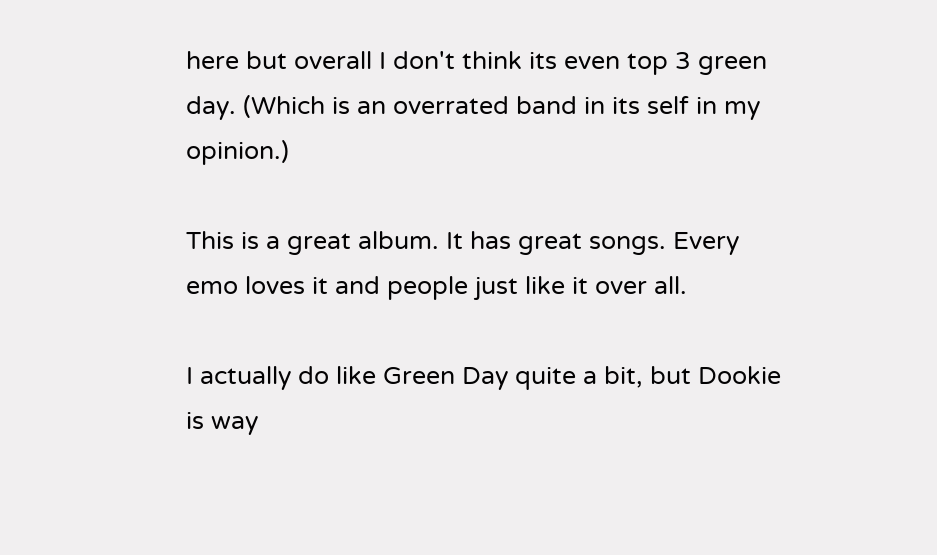here but overall I don't think its even top 3 green day. (Which is an overrated band in its self in my opinion.)

This is a great album. It has great songs. Every emo loves it and people just like it over all.

I actually do like Green Day quite a bit, but Dookie is way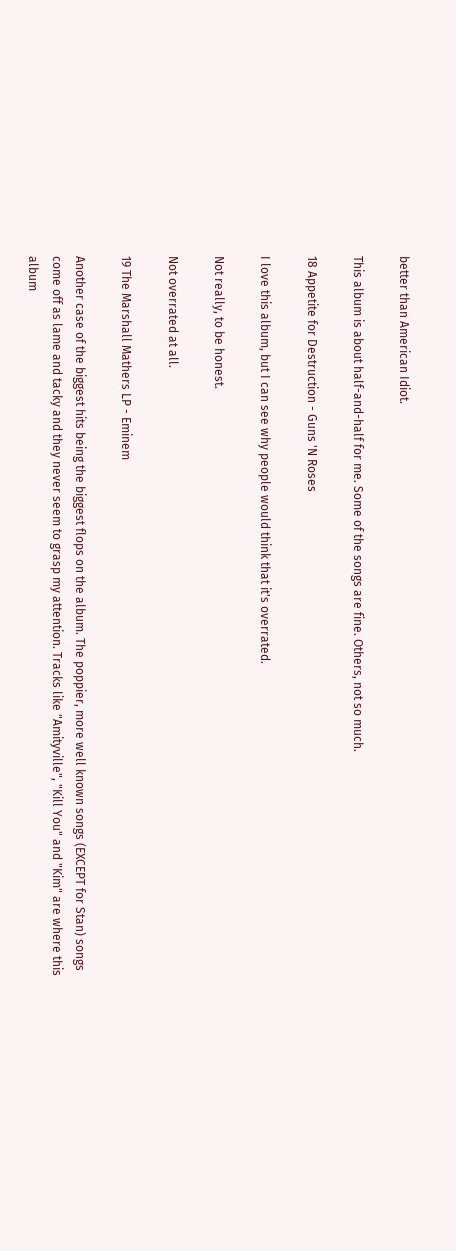better than American Idiot.

This album is about half-and-half for me. Some of the songs are fine. Others, not so much.

18 Appetite for Destruction - Guns 'N Roses

I love this album, but I can see why people would think that it's overrated.

Not really, to be honest.

Not overrated at all.

19 The Marshall Mathers LP - Eminem

Another case of the biggest hits being the biggest flops on the album. The poppier, more well known songs (EXCEPT for Stan) songs come off as lame and tacky and they never seem to grasp my attention. Tracks like "Amityville", "Kill You" and "Kim" are where this album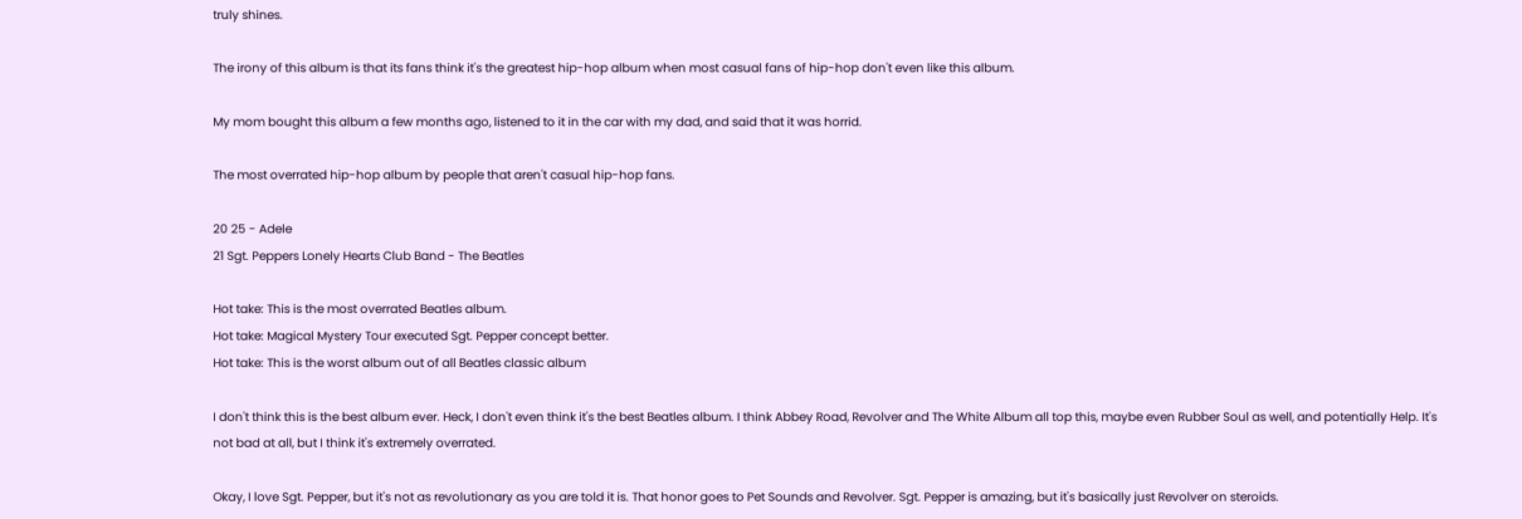truly shines.

The irony of this album is that its fans think it's the greatest hip-hop album when most casual fans of hip-hop don't even like this album.

My mom bought this album a few months ago, listened to it in the car with my dad, and said that it was horrid.

The most overrated hip-hop album by people that aren't casual hip-hop fans.

20 25 - Adele
21 Sgt. Peppers Lonely Hearts Club Band - The Beatles

Hot take: This is the most overrated Beatles album.
Hot take: Magical Mystery Tour executed Sgt. Pepper concept better.
Hot take: This is the worst album out of all Beatles classic album

I don't think this is the best album ever. Heck, I don't even think it's the best Beatles album. I think Abbey Road, Revolver and The White Album all top this, maybe even Rubber Soul as well, and potentially Help. It's not bad at all, but I think it's extremely overrated.

Okay, I love Sgt. Pepper, but it's not as revolutionary as you are told it is. That honor goes to Pet Sounds and Revolver. Sgt. Pepper is amazing, but it's basically just Revolver on steroids.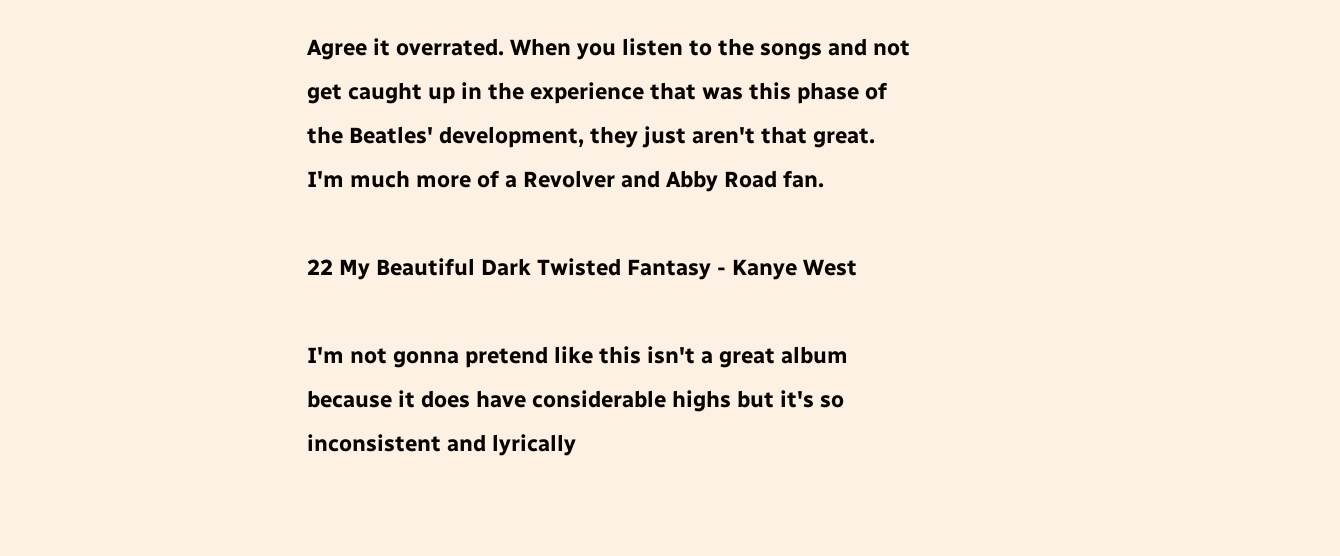Agree it overrated. When you listen to the songs and not get caught up in the experience that was this phase of the Beatles' development, they just aren't that great.
I'm much more of a Revolver and Abby Road fan.

22 My Beautiful Dark Twisted Fantasy - Kanye West

I'm not gonna pretend like this isn't a great album because it does have considerable highs but it's so inconsistent and lyrically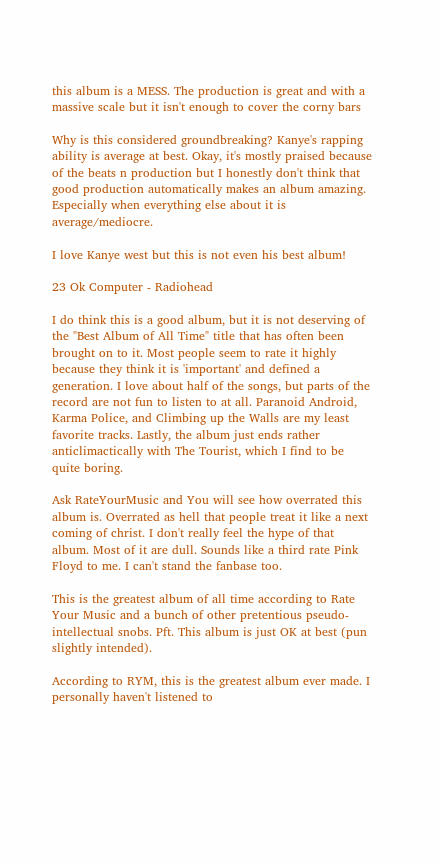this album is a MESS. The production is great and with a massive scale but it isn't enough to cover the corny bars

Why is this considered groundbreaking? Kanye's rapping ability is average at best. Okay, it's mostly praised because of the beats n production but I honestly don't think that good production automatically makes an album amazing. Especially when everything else about it is average/mediocre.

I love Kanye west but this is not even his best album!

23 Ok Computer - Radiohead

I do think this is a good album, but it is not deserving of the "Best Album of All Time" title that has often been brought on to it. Most people seem to rate it highly because they think it is 'important' and defined a generation. I love about half of the songs, but parts of the record are not fun to listen to at all. Paranoid Android, Karma Police, and Climbing up the Walls are my least favorite tracks. Lastly, the album just ends rather anticlimactically with The Tourist, which I find to be quite boring.

Ask RateYourMusic and You will see how overrated this album is. Overrated as hell that people treat it like a next coming of christ. I don't really feel the hype of that album. Most of it are dull. Sounds like a third rate Pink Floyd to me. I can't stand the fanbase too.

This is the greatest album of all time according to Rate Your Music and a bunch of other pretentious pseudo-intellectual snobs. Pft. This album is just OK at best (pun slightly intended).

According to RYM, this is the greatest album ever made. I personally haven't listened to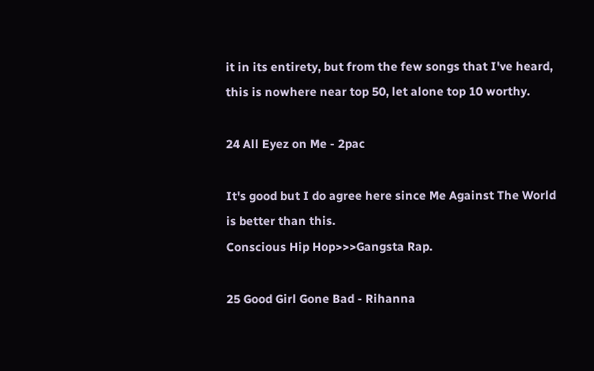it in its entirety, but from the few songs that I've heard, this is nowhere near top 50, let alone top 10 worthy.

24 All Eyez on Me - 2pac

It's good but I do agree here since Me Against The World is better than this.
Conscious Hip Hop>>>Gangsta Rap.

25 Good Girl Gone Bad - Rihanna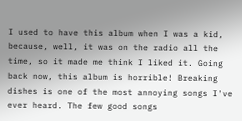I used to have this album when I was a kid, because, well, it was on the radio all the time, so it made me think I liked it. Going back now, this album is horrible! Breaking dishes is one of the most annoying songs I've ever heard. The few good songs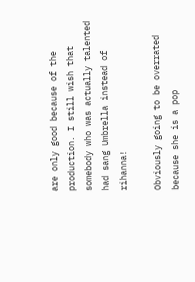are only good because of the production. I still wish that somebody who was actually talented had sang Umbrella instead of rihanna!

Obviously going to be overrated because she is a pop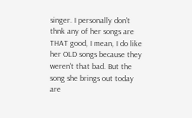singer. I personally don't thnk any of her songs are THAT good, I mean, I do like her OLD songs because they weren't that bad. But the song she brings out today are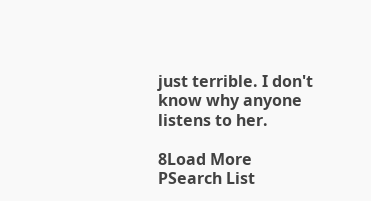just terrible. I don't know why anyone listens to her.

8Load More
PSearch List